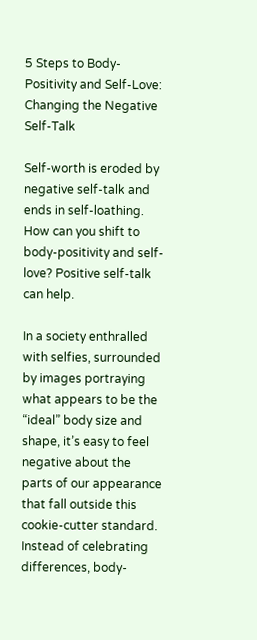5 Steps to Body-Positivity and Self-Love: Changing the Negative Self-Talk

Self-worth is eroded by negative self-talk and ends in self-loathing. How can you shift to body-positivity and self-love? Positive self-talk can help.

In a society enthralled with selfies, surrounded by images portraying what appears to be the “ideal” body size and shape, it’s easy to feel negative about the parts of our appearance that fall outside this cookie-cutter standard. Instead of celebrating differences, body-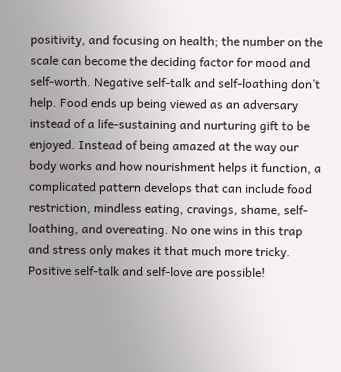positivity, and focusing on health; the number on the scale can become the deciding factor for mood and self-worth. Negative self-talk and self-loathing don’t help. Food ends up being viewed as an adversary instead of a life-sustaining and nurturing gift to be enjoyed. Instead of being amazed at the way our body works and how nourishment helps it function, a complicated pattern develops that can include food restriction, mindless eating, cravings, shame, self-loathing, and overeating. No one wins in this trap and stress only makes it that much more tricky. Positive self-talk and self-love are possible!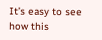It’s easy to see how this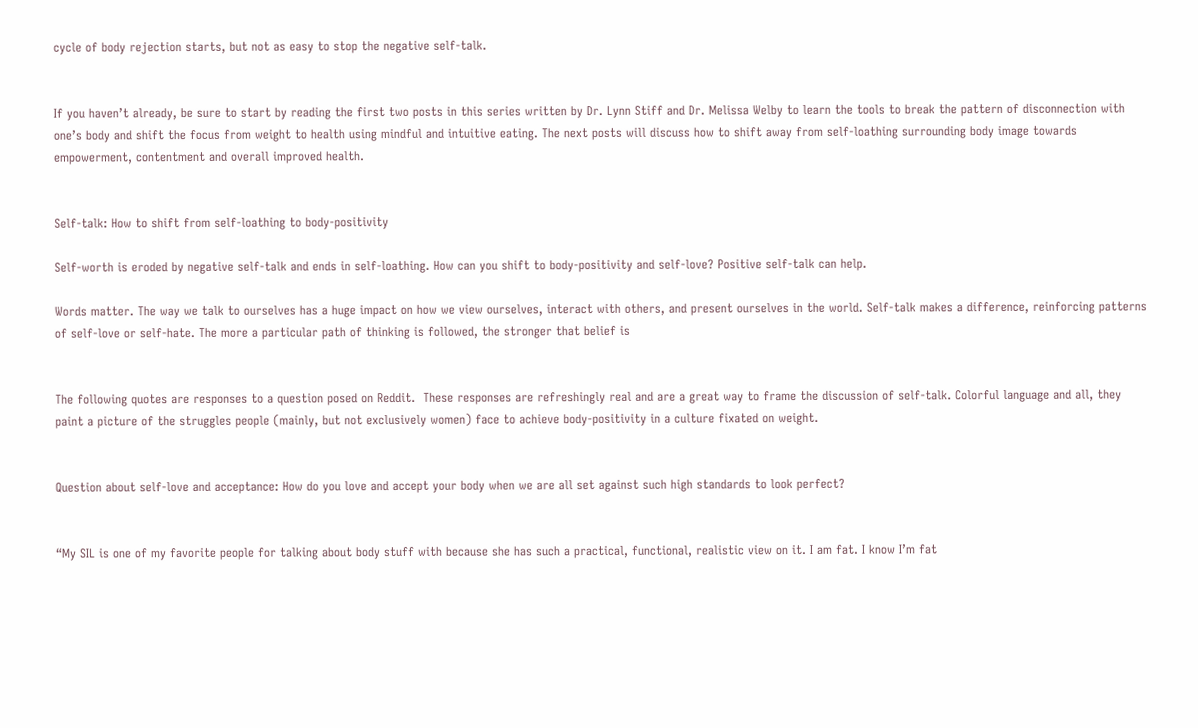cycle of body rejection starts, but not as easy to stop the negative self-talk.


If you haven’t already, be sure to start by reading the first two posts in this series written by Dr. Lynn Stiff and Dr. Melissa Welby to learn the tools to break the pattern of disconnection with one’s body and shift the focus from weight to health using mindful and intuitive eating. The next posts will discuss how to shift away from self-loathing surrounding body image towards empowerment, contentment and overall improved health.


Self-talk: How to shift from self-loathing to body-positivity

Self-worth is eroded by negative self-talk and ends in self-loathing. How can you shift to body-positivity and self-love? Positive self-talk can help.

Words matter. The way we talk to ourselves has a huge impact on how we view ourselves, interact with others, and present ourselves in the world. Self-talk makes a difference, reinforcing patterns of self-love or self-hate. The more a particular path of thinking is followed, the stronger that belief is


The following quotes are responses to a question posed on Reddit.  These responses are refreshingly real and are a great way to frame the discussion of self-talk. Colorful language and all, they paint a picture of the struggles people (mainly, but not exclusively women) face to achieve body-positivity in a culture fixated on weight.


Question about self-love and acceptance: How do you love and accept your body when we are all set against such high standards to look perfect?


“My SIL is one of my favorite people for talking about body stuff with because she has such a practical, functional, realistic view on it. I am fat. I know I’m fat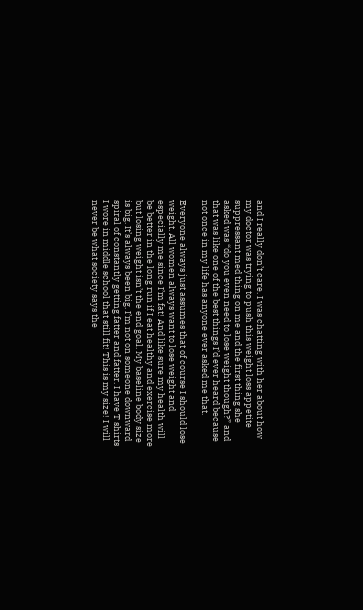and I really don’t care. I was chatting with her about how my doctor was trying to push this weight loss appetite suppressant med thing on me and the first thing she asked was “do you even need to lose weight though?” and that was like one of the best things I’d ever heard because not once in my life has anyone ever asked me that.

Everyone always just assumes that of course I should lose weight. All women always want to lose weight and especially me since I’m fat! And like sure my health will be better in the long run if I eat healthy and exercise more but losing weight isn’t the end goal. My baseline body size is big. It’s always been big. I’m not on someone downward spiral of constantly getting fatter and fatter. I have T shirts I wore in middle school that still fit! This is my size! I will never be what society says the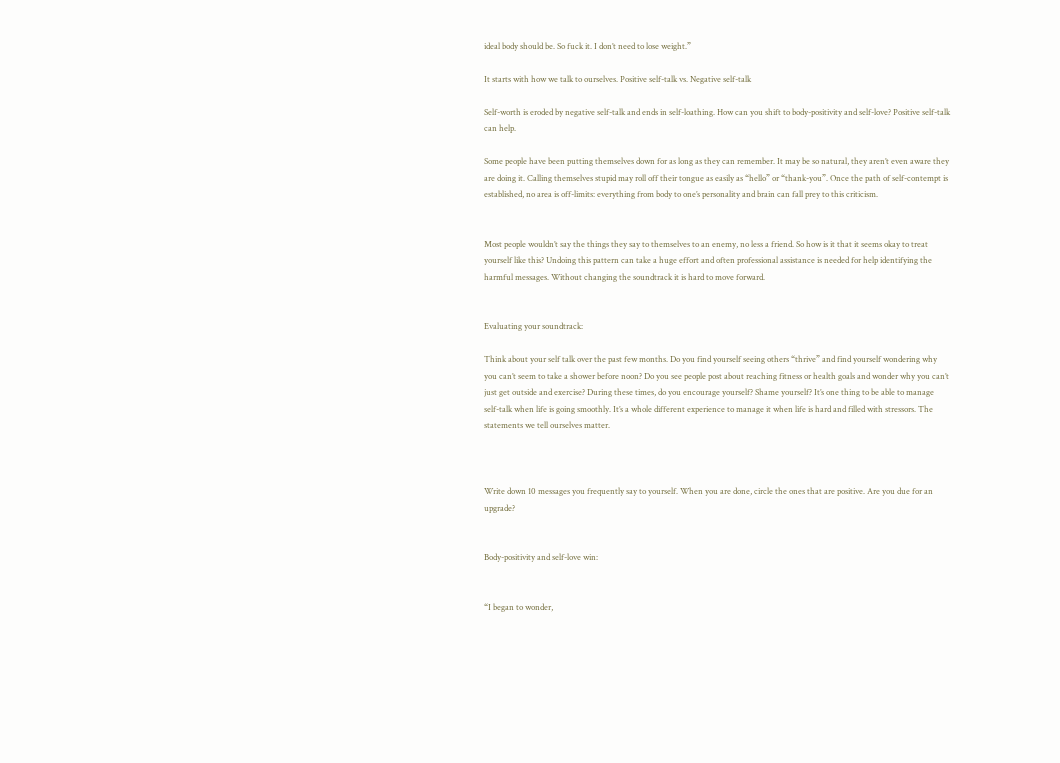ideal body should be. So fuck it. I don’t need to lose weight.”

It starts with how we talk to ourselves. Positive self-talk vs. Negative self-talk

Self-worth is eroded by negative self-talk and ends in self-loathing. How can you shift to body-positivity and self-love? Positive self-talk can help.

Some people have been putting themselves down for as long as they can remember. It may be so natural, they aren’t even aware they are doing it. Calling themselves stupid may roll off their tongue as easily as “hello” or “thank-you”. Once the path of self-contempt is established, no area is off-limits: everything from body to one’s personality and brain can fall prey to this criticism.


Most people wouldn’t say the things they say to themselves to an enemy, no less a friend. So how is it that it seems okay to treat yourself like this? Undoing this pattern can take a huge effort and often professional assistance is needed for help identifying the harmful messages. Without changing the soundtrack it is hard to move forward.


Evaluating your soundtrack:

Think about your self talk over the past few months. Do you find yourself seeing others “thrive” and find yourself wondering why you can’t seem to take a shower before noon? Do you see people post about reaching fitness or health goals and wonder why you can’t just get outside and exercise? During these times, do you encourage yourself? Shame yourself? It’s one thing to be able to manage self-talk when life is going smoothly. It’s a whole different experience to manage it when life is hard and filled with stressors. The statements we tell ourselves matter.



Write down 10 messages you frequently say to yourself. When you are done, circle the ones that are positive. Are you due for an upgrade?


Body-positivity and self-love win:


“I began to wonder,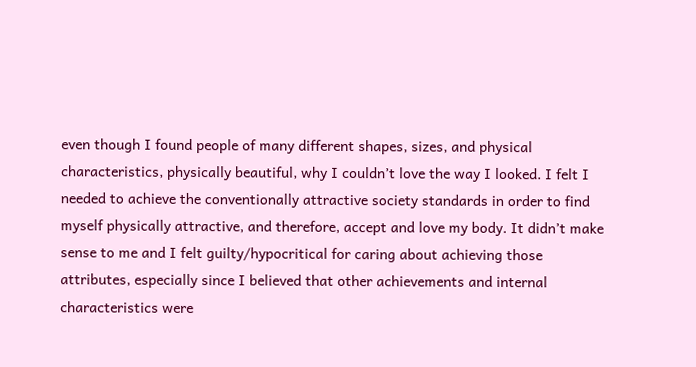even though I found people of many different shapes, sizes, and physical characteristics, physically beautiful, why I couldn’t love the way I looked. I felt I needed to achieve the conventionally attractive society standards in order to find myself physically attractive, and therefore, accept and love my body. It didn’t make sense to me and I felt guilty/hypocritical for caring about achieving those attributes, especially since I believed that other achievements and internal characteristics were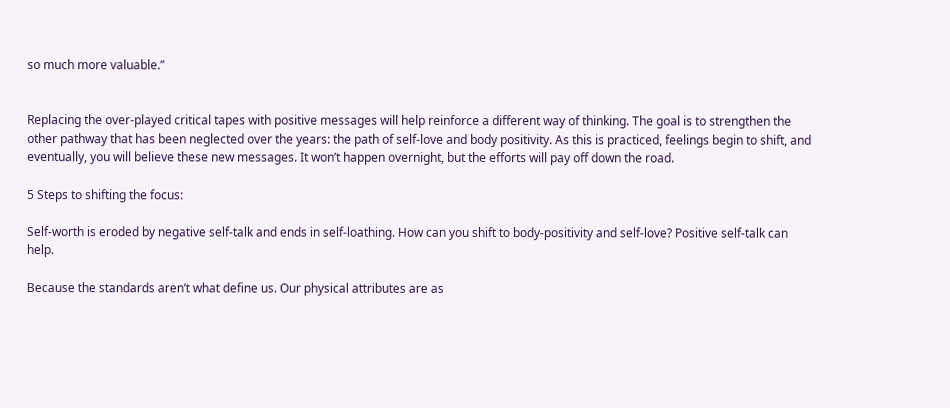so much more valuable.”


Replacing the over-played critical tapes with positive messages will help reinforce a different way of thinking. The goal is to strengthen the other pathway that has been neglected over the years: the path of self-love and body positivity. As this is practiced, feelings begin to shift, and eventually, you will believe these new messages. It won’t happen overnight, but the efforts will pay off down the road.

5 Steps to shifting the focus:

Self-worth is eroded by negative self-talk and ends in self-loathing. How can you shift to body-positivity and self-love? Positive self-talk can help.

Because the standards aren’t what define us. Our physical attributes are as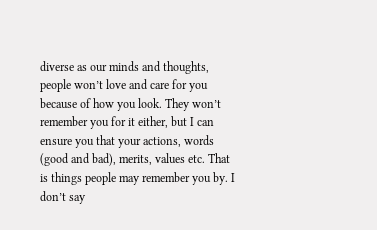diverse as our minds and thoughts, people won’t love and care for you because of how you look. They won’t remember you for it either, but I can ensure you that your actions, words (good and bad), merits, values etc. That is things people may remember you by. I don’t say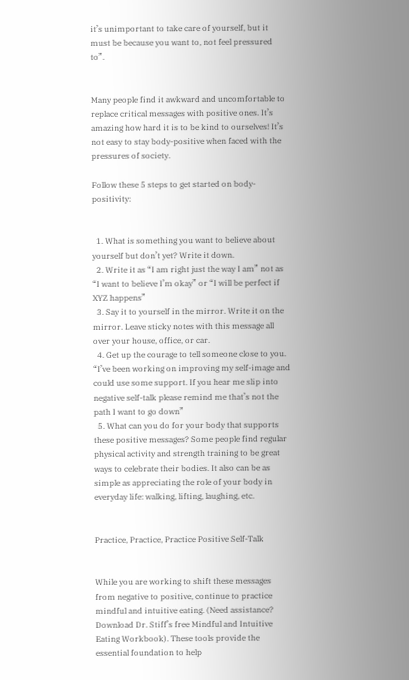it’s unimportant to take care of yourself, but it must be because you want to, not feel pressured to”.


Many people find it awkward and uncomfortable to replace critical messages with positive ones. It’s amazing how hard it is to be kind to ourselves! It’s not easy to stay body-positive when faced with the pressures of society.

Follow these 5 steps to get started on body- positivity:


  1. What is something you want to believe about yourself but don’t yet? Write it down.
  2. Write it as “I am right just the way I am” not as “I want to believe I’m okay” or “I will be perfect if XYZ happens”
  3. Say it to yourself in the mirror. Write it on the mirror. Leave sticky notes with this message all over your house, office, or car.
  4. Get up the courage to tell someone close to you. “I’ve been working on improving my self-image and could use some support. If you hear me slip into negative self-talk please remind me that’s not the path I want to go down”
  5. What can you do for your body that supports these positive messages? Some people find regular physical activity and strength training to be great ways to celebrate their bodies. It also can be as simple as appreciating the role of your body in everyday life: walking, lifting, laughing, etc.


Practice, Practice, Practice Positive Self-Talk


While you are working to shift these messages from negative to positive, continue to practice mindful and intuitive eating. (Need assistance? Download Dr. Stiff’s free Mindful and Intuitive Eating Workbook). These tools provide the essential foundation to help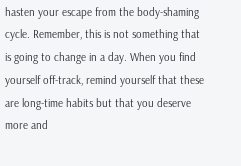hasten your escape from the body-shaming cycle. Remember, this is not something that is going to change in a day. When you find yourself off-track, remind yourself that these are long-time habits but that you deserve more and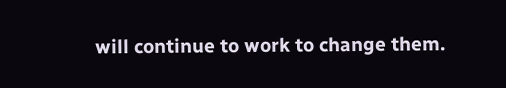will continue to work to change them.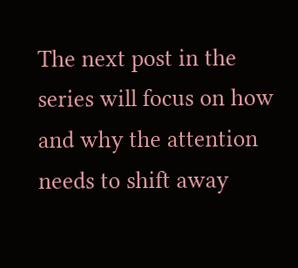The next post in the series will focus on how and why the attention needs to shift away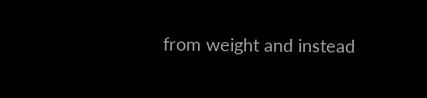from weight and instead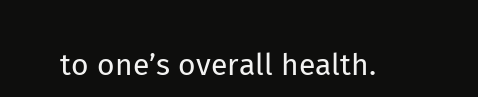to one’s overall health.